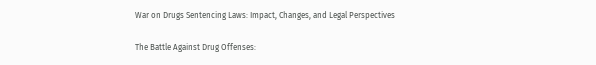War on Drugs Sentencing Laws: Impact, Changes, and Legal Perspectives

The Battle Against Drug Offenses: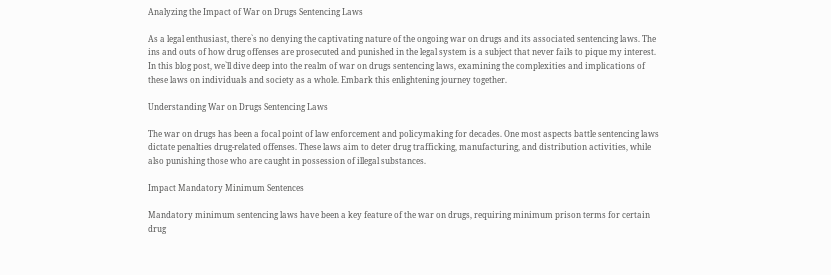Analyzing the Impact of War on Drugs Sentencing Laws

As a legal enthusiast, there`s no denying the captivating nature of the ongoing war on drugs and its associated sentencing laws. The ins and outs of how drug offenses are prosecuted and punished in the legal system is a subject that never fails to pique my interest. In this blog post, we`ll dive deep into the realm of war on drugs sentencing laws, examining the complexities and implications of these laws on individuals and society as a whole. Embark this enlightening journey together.

Understanding War on Drugs Sentencing Laws

The war on drugs has been a focal point of law enforcement and policymaking for decades. One most aspects battle sentencing laws dictate penalties drug-related offenses. These laws aim to deter drug trafficking, manufacturing, and distribution activities, while also punishing those who are caught in possession of illegal substances.

Impact Mandatory Minimum Sentences

Mandatory minimum sentencing laws have been a key feature of the war on drugs, requiring minimum prison terms for certain drug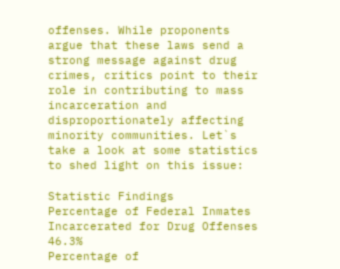offenses. While proponents argue that these laws send a strong message against drug crimes, critics point to their role in contributing to mass incarceration and disproportionately affecting minority communities. Let`s take a look at some statistics to shed light on this issue:

Statistic Findings
Percentage of Federal Inmates Incarcerated for Drug Offenses 46.3%
Percentage of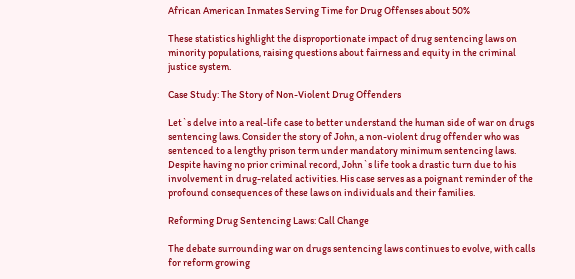African American Inmates Serving Time for Drug Offenses about 50%

These statistics highlight the disproportionate impact of drug sentencing laws on minority populations, raising questions about fairness and equity in the criminal justice system.

Case Study: The Story of Non-Violent Drug Offenders

Let`s delve into a real-life case to better understand the human side of war on drugs sentencing laws. Consider the story of John, a non-violent drug offender who was sentenced to a lengthy prison term under mandatory minimum sentencing laws. Despite having no prior criminal record, John`s life took a drastic turn due to his involvement in drug-related activities. His case serves as a poignant reminder of the profound consequences of these laws on individuals and their families.

Reforming Drug Sentencing Laws: Call Change

The debate surrounding war on drugs sentencing laws continues to evolve, with calls for reform growing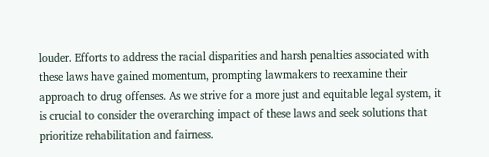louder. Efforts to address the racial disparities and harsh penalties associated with these laws have gained momentum, prompting lawmakers to reexamine their approach to drug offenses. As we strive for a more just and equitable legal system, it is crucial to consider the overarching impact of these laws and seek solutions that prioritize rehabilitation and fairness.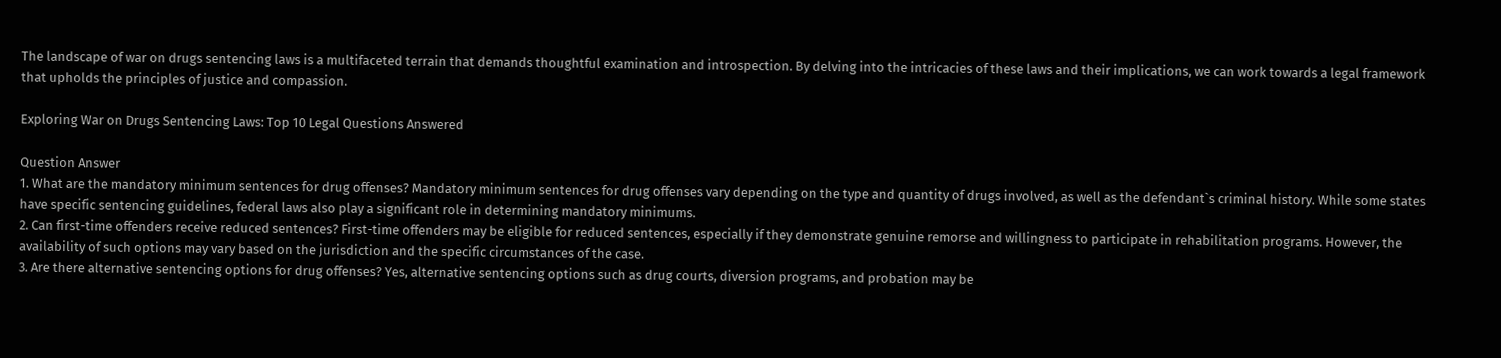The landscape of war on drugs sentencing laws is a multifaceted terrain that demands thoughtful examination and introspection. By delving into the intricacies of these laws and their implications, we can work towards a legal framework that upholds the principles of justice and compassion.

Exploring War on Drugs Sentencing Laws: Top 10 Legal Questions Answered

Question Answer
1. What are the mandatory minimum sentences for drug offenses? Mandatory minimum sentences for drug offenses vary depending on the type and quantity of drugs involved, as well as the defendant`s criminal history. While some states have specific sentencing guidelines, federal laws also play a significant role in determining mandatory minimums.
2. Can first-time offenders receive reduced sentences? First-time offenders may be eligible for reduced sentences, especially if they demonstrate genuine remorse and willingness to participate in rehabilitation programs. However, the availability of such options may vary based on the jurisdiction and the specific circumstances of the case.
3. Are there alternative sentencing options for drug offenses? Yes, alternative sentencing options such as drug courts, diversion programs, and probation may be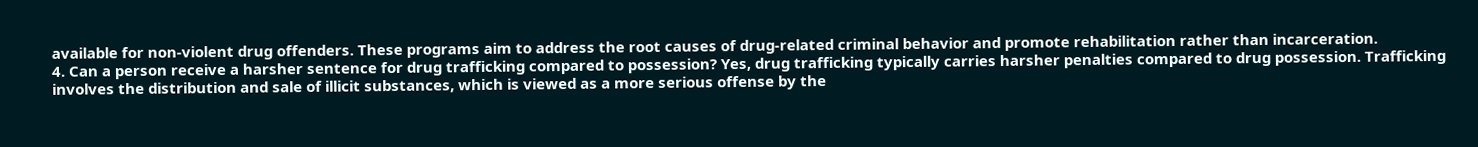available for non-violent drug offenders. These programs aim to address the root causes of drug-related criminal behavior and promote rehabilitation rather than incarceration.
4. Can a person receive a harsher sentence for drug trafficking compared to possession? Yes, drug trafficking typically carries harsher penalties compared to drug possession. Trafficking involves the distribution and sale of illicit substances, which is viewed as a more serious offense by the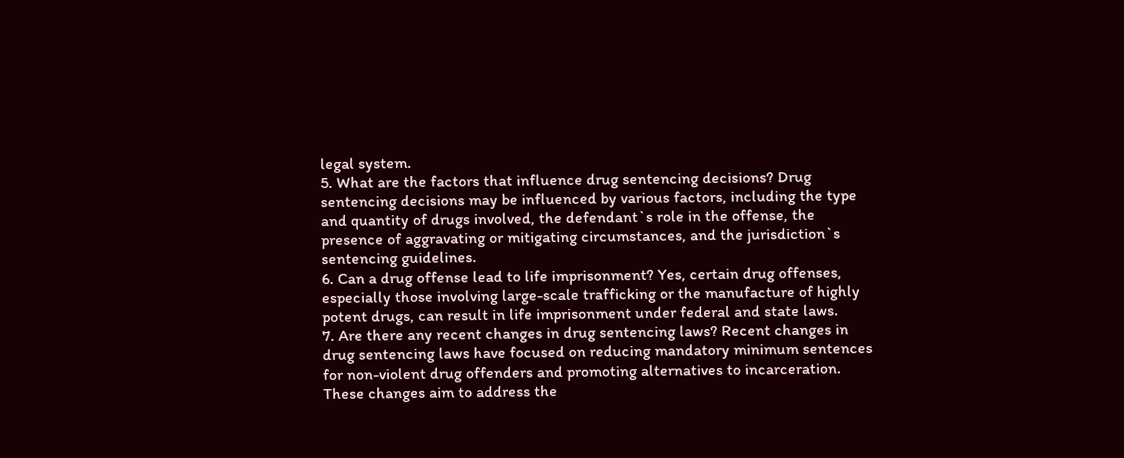legal system.
5. What are the factors that influence drug sentencing decisions? Drug sentencing decisions may be influenced by various factors, including the type and quantity of drugs involved, the defendant`s role in the offense, the presence of aggravating or mitigating circumstances, and the jurisdiction`s sentencing guidelines.
6. Can a drug offense lead to life imprisonment? Yes, certain drug offenses, especially those involving large-scale trafficking or the manufacture of highly potent drugs, can result in life imprisonment under federal and state laws.
7. Are there any recent changes in drug sentencing laws? Recent changes in drug sentencing laws have focused on reducing mandatory minimum sentences for non-violent drug offenders and promoting alternatives to incarceration. These changes aim to address the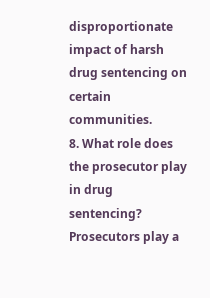disproportionate impact of harsh drug sentencing on certain communities.
8. What role does the prosecutor play in drug sentencing? Prosecutors play a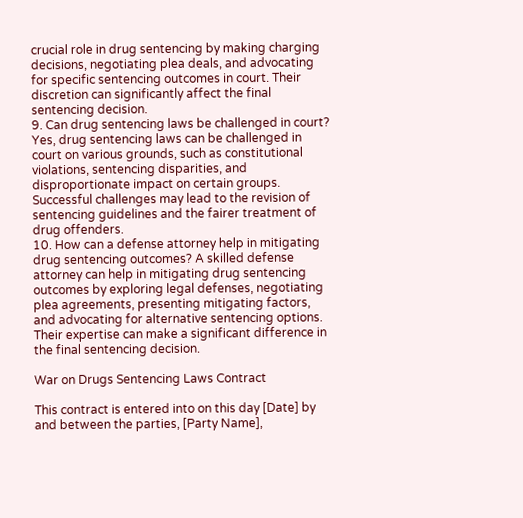crucial role in drug sentencing by making charging decisions, negotiating plea deals, and advocating for specific sentencing outcomes in court. Their discretion can significantly affect the final sentencing decision.
9. Can drug sentencing laws be challenged in court? Yes, drug sentencing laws can be challenged in court on various grounds, such as constitutional violations, sentencing disparities, and disproportionate impact on certain groups. Successful challenges may lead to the revision of sentencing guidelines and the fairer treatment of drug offenders.
10. How can a defense attorney help in mitigating drug sentencing outcomes? A skilled defense attorney can help in mitigating drug sentencing outcomes by exploring legal defenses, negotiating plea agreements, presenting mitigating factors, and advocating for alternative sentencing options. Their expertise can make a significant difference in the final sentencing decision.

War on Drugs Sentencing Laws Contract

This contract is entered into on this day [Date] by and between the parties, [Party Name],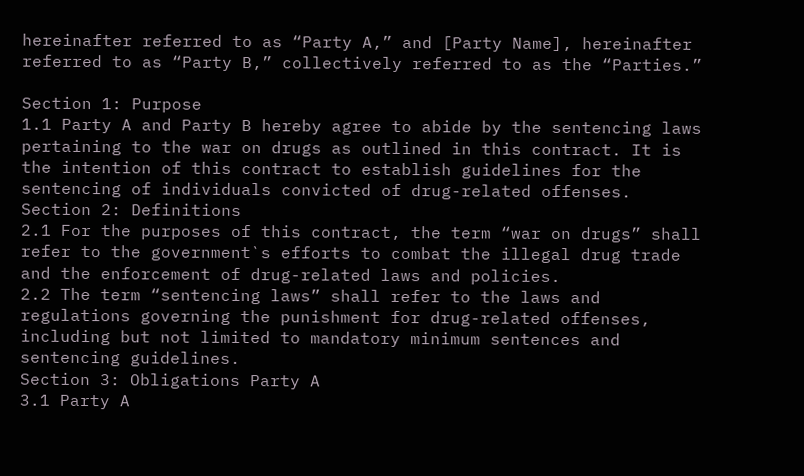hereinafter referred to as “Party A,” and [Party Name], hereinafter referred to as “Party B,” collectively referred to as the “Parties.”

Section 1: Purpose
1.1 Party A and Party B hereby agree to abide by the sentencing laws pertaining to the war on drugs as outlined in this contract. It is the intention of this contract to establish guidelines for the sentencing of individuals convicted of drug-related offenses.
Section 2: Definitions
2.1 For the purposes of this contract, the term “war on drugs” shall refer to the government`s efforts to combat the illegal drug trade and the enforcement of drug-related laws and policies.
2.2 The term “sentencing laws” shall refer to the laws and regulations governing the punishment for drug-related offenses, including but not limited to mandatory minimum sentences and sentencing guidelines.
Section 3: Obligations Party A
3.1 Party A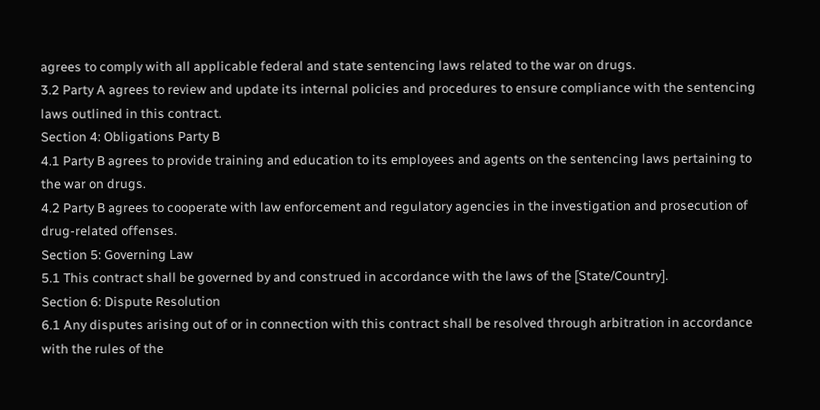agrees to comply with all applicable federal and state sentencing laws related to the war on drugs.
3.2 Party A agrees to review and update its internal policies and procedures to ensure compliance with the sentencing laws outlined in this contract.
Section 4: Obligations Party B
4.1 Party B agrees to provide training and education to its employees and agents on the sentencing laws pertaining to the war on drugs.
4.2 Party B agrees to cooperate with law enforcement and regulatory agencies in the investigation and prosecution of drug-related offenses.
Section 5: Governing Law
5.1 This contract shall be governed by and construed in accordance with the laws of the [State/Country].
Section 6: Dispute Resolution
6.1 Any disputes arising out of or in connection with this contract shall be resolved through arbitration in accordance with the rules of the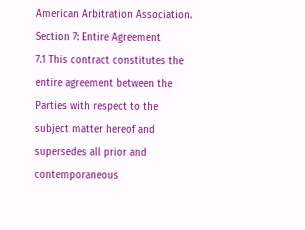American Arbitration Association.
Section 7: Entire Agreement
7.1 This contract constitutes the entire agreement between the Parties with respect to the subject matter hereof and supersedes all prior and contemporaneous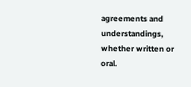agreements and understandings, whether written or oral.